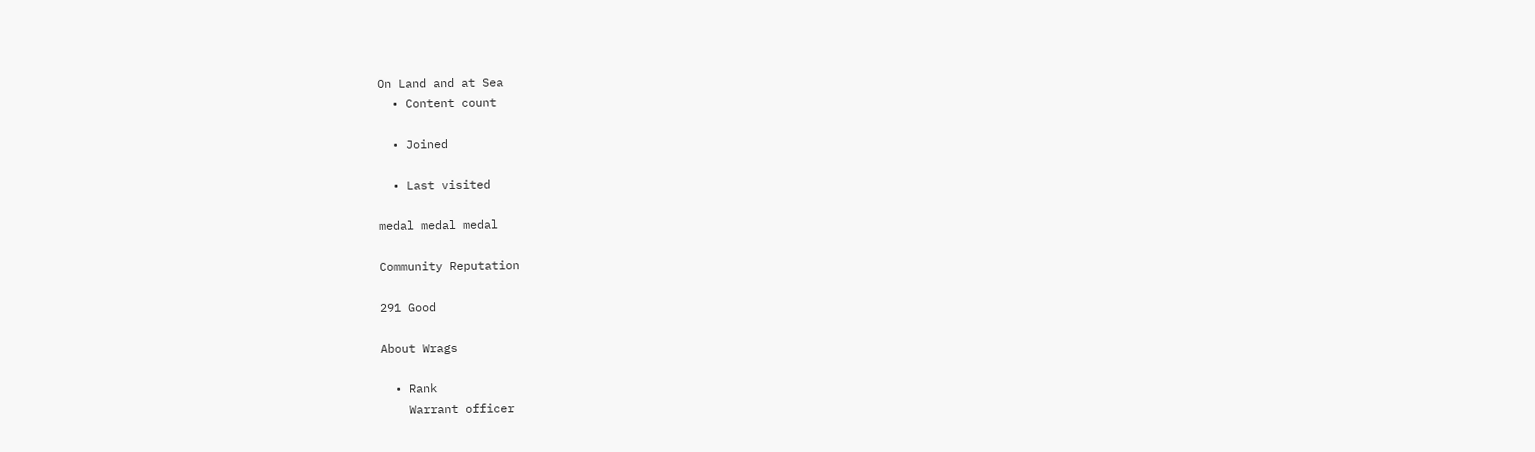On Land and at Sea
  • Content count

  • Joined

  • Last visited

medal medal medal

Community Reputation

291 Good

About Wrags

  • Rank
    Warrant officer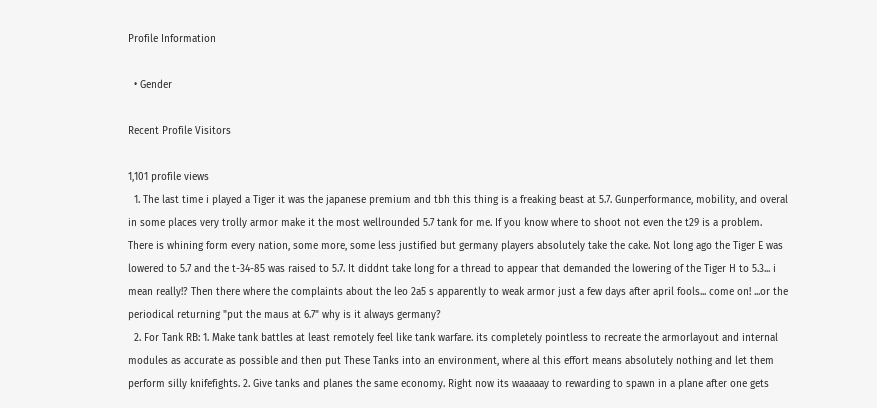Profile Information

  • Gender

Recent Profile Visitors

1,101 profile views
  1. The last time i played a Tiger it was the japanese premium and tbh this thing is a freaking beast at 5.7. Gunperformance, mobility, and overal in some places very trolly armor make it the most wellrounded 5.7 tank for me. If you know where to shoot not even the t29 is a problem. There is whining form every nation, some more, some less justified but germany players absolutely take the cake. Not long ago the Tiger E was lowered to 5.7 and the t-34-85 was raised to 5.7. It diddnt take long for a thread to appear that demanded the lowering of the Tiger H to 5.3... i mean really!? Then there where the complaints about the leo 2a5 s apparently to weak armor just a few days after april fools... come on! ...or the periodical returning "put the maus at 6.7" why is it always germany?
  2. For Tank RB: 1. Make tank battles at least remotely feel like tank warfare. its completely pointless to recreate the armorlayout and internal modules as accurate as possible and then put These Tanks into an environment, where al this effort means absolutely nothing and let them perform silly knifefights. 2. Give tanks and planes the same economy. Right now its waaaaay to rewarding to spawn in a plane after one gets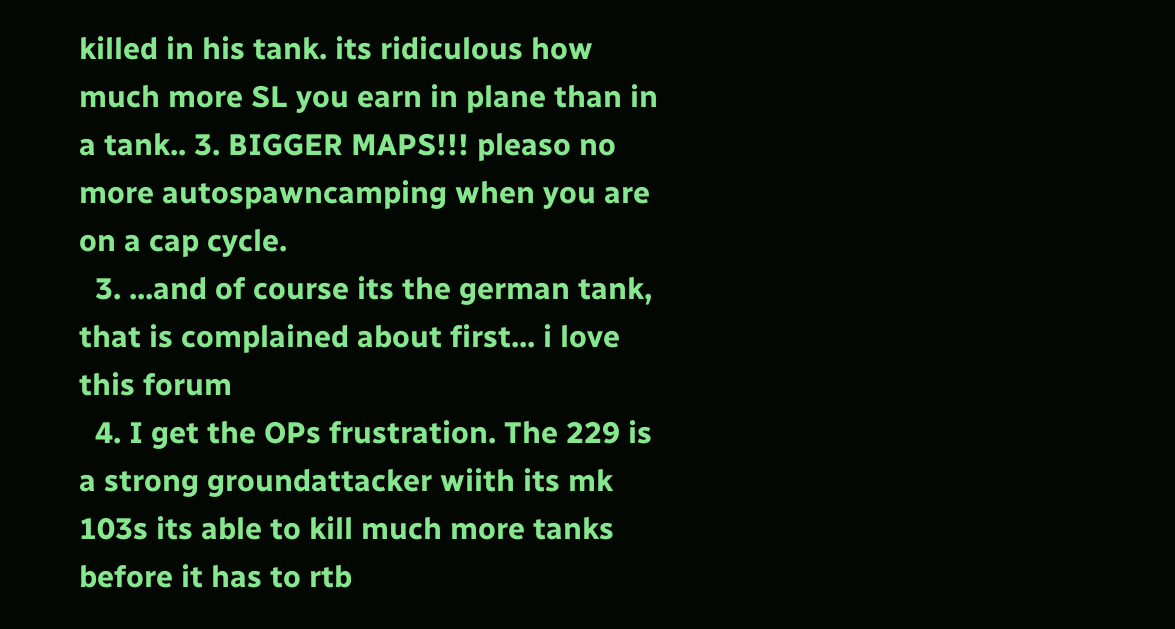killed in his tank. its ridiculous how much more SL you earn in plane than in a tank.. 3. BIGGER MAPS!!! pleaso no more autospawncamping when you are on a cap cycle.
  3. ...and of course its the german tank, that is complained about first... i love this forum
  4. I get the OPs frustration. The 229 is a strong groundattacker wiith its mk 103s its able to kill much more tanks before it has to rtb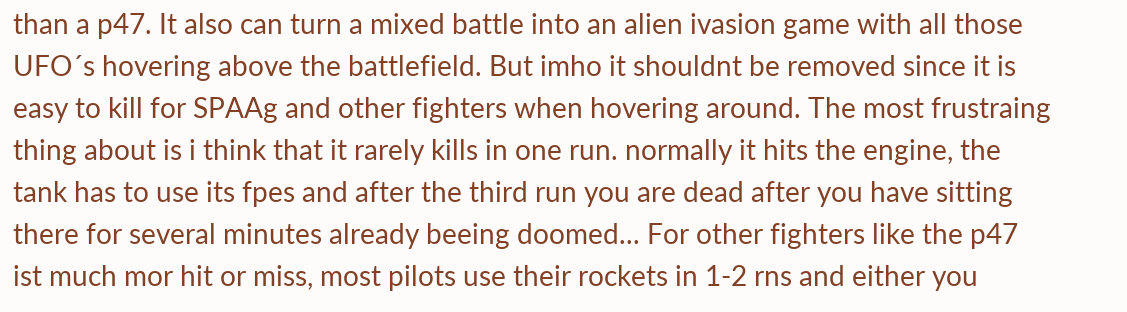than a p47. It also can turn a mixed battle into an alien ivasion game with all those UFO´s hovering above the battlefield. But imho it shouldnt be removed since it is easy to kill for SPAAg and other fighters when hovering around. The most frustraing thing about is i think that it rarely kills in one run. normally it hits the engine, the tank has to use its fpes and after the third run you are dead after you have sitting there for several minutes already beeing doomed... For other fighters like the p47 ist much mor hit or miss, most pilots use their rockets in 1-2 rns and either you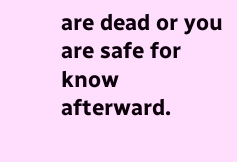are dead or you are safe for know afterward.